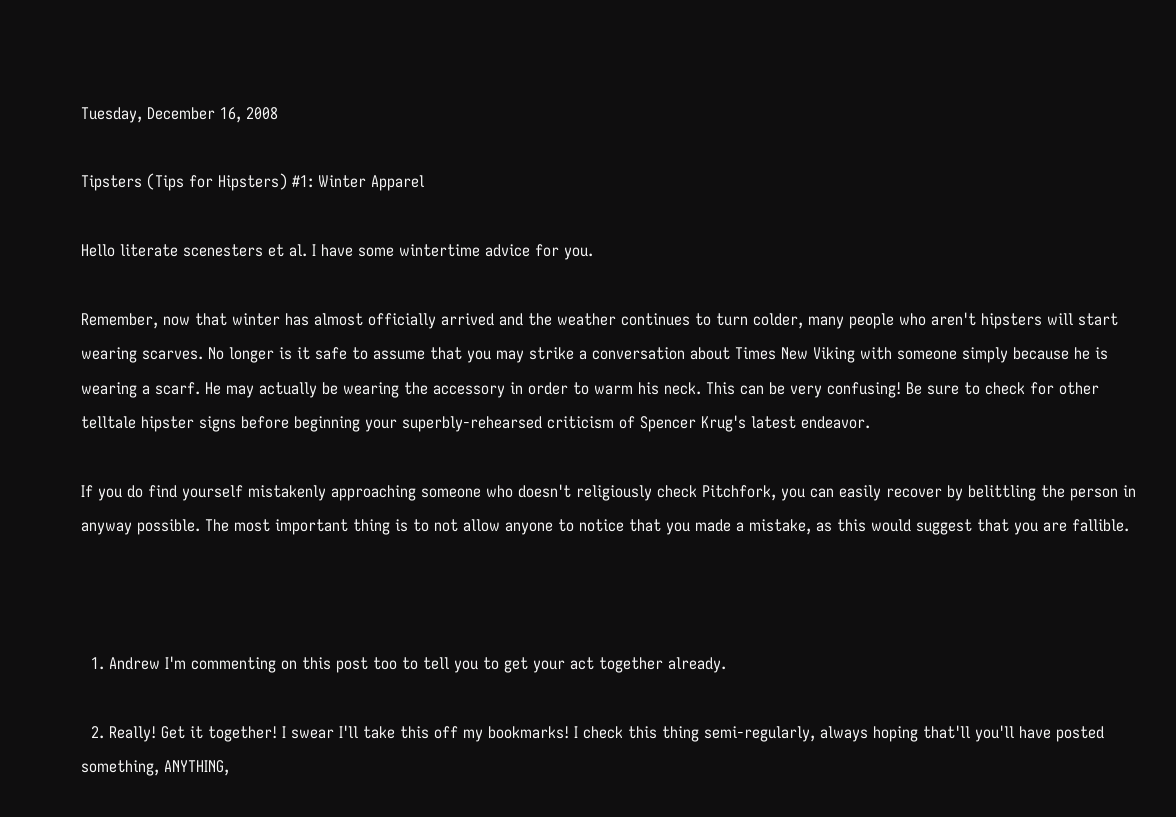Tuesday, December 16, 2008

Tipsters (Tips for Hipsters) #1: Winter Apparel

Hello literate scenesters et al. I have some wintertime advice for you.

Remember, now that winter has almost officially arrived and the weather continues to turn colder, many people who aren't hipsters will start wearing scarves. No longer is it safe to assume that you may strike a conversation about Times New Viking with someone simply because he is wearing a scarf. He may actually be wearing the accessory in order to warm his neck. This can be very confusing! Be sure to check for other telltale hipster signs before beginning your superbly-rehearsed criticism of Spencer Krug's latest endeavor.

If you do find yourself mistakenly approaching someone who doesn't religiously check Pitchfork, you can easily recover by belittling the person in anyway possible. The most important thing is to not allow anyone to notice that you made a mistake, as this would suggest that you are fallible.



  1. Andrew I'm commenting on this post too to tell you to get your act together already.

  2. Really! Get it together! I swear I'll take this off my bookmarks! I check this thing semi-regularly, always hoping that'll you'll have posted something, ANYTHING,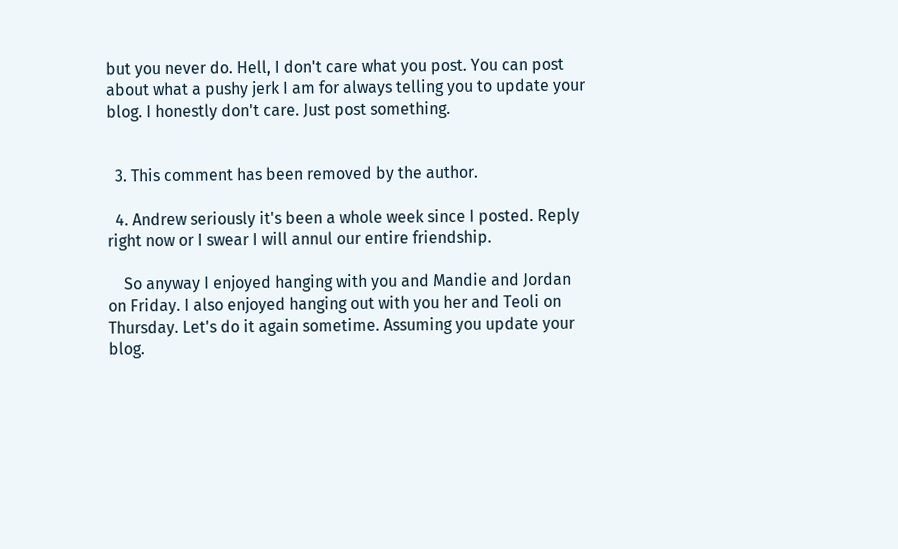but you never do. Hell, I don't care what you post. You can post about what a pushy jerk I am for always telling you to update your blog. I honestly don't care. Just post something.


  3. This comment has been removed by the author.

  4. Andrew seriously it's been a whole week since I posted. Reply right now or I swear I will annul our entire friendship.

    So anyway I enjoyed hanging with you and Mandie and Jordan on Friday. I also enjoyed hanging out with you her and Teoli on Thursday. Let's do it again sometime. Assuming you update your blog.